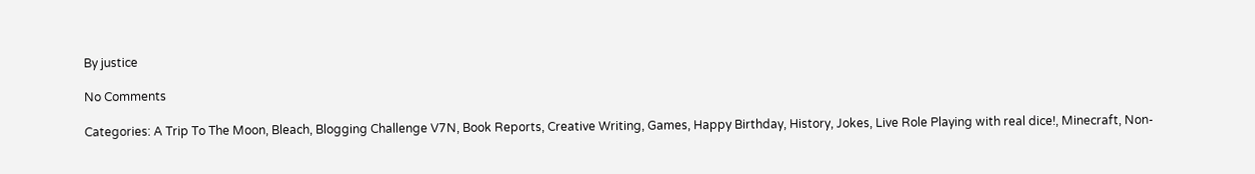By justice

No Comments

Categories: A Trip To The Moon, Bleach, Blogging Challenge V7N, Book Reports, Creative Writing, Games, Happy Birthday, History, Jokes, Live Role Playing with real dice!, Minecraft, Non-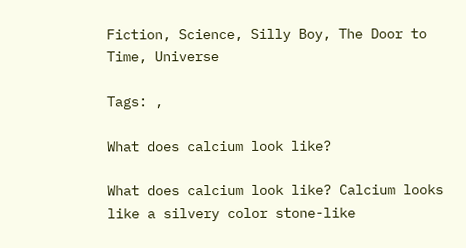Fiction, Science, Silly Boy, The Door to Time, Universe

Tags: ,

What does calcium look like?

What does calcium look like? Calcium looks like a silvery color stone-like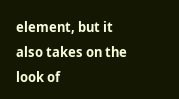element, but it also takes on the look of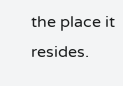the place it resides.